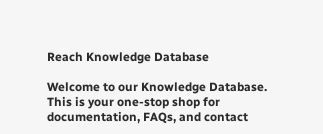Reach Knowledge Database

Welcome to our Knowledge Database. This is your one-stop shop for documentation, FAQs, and contact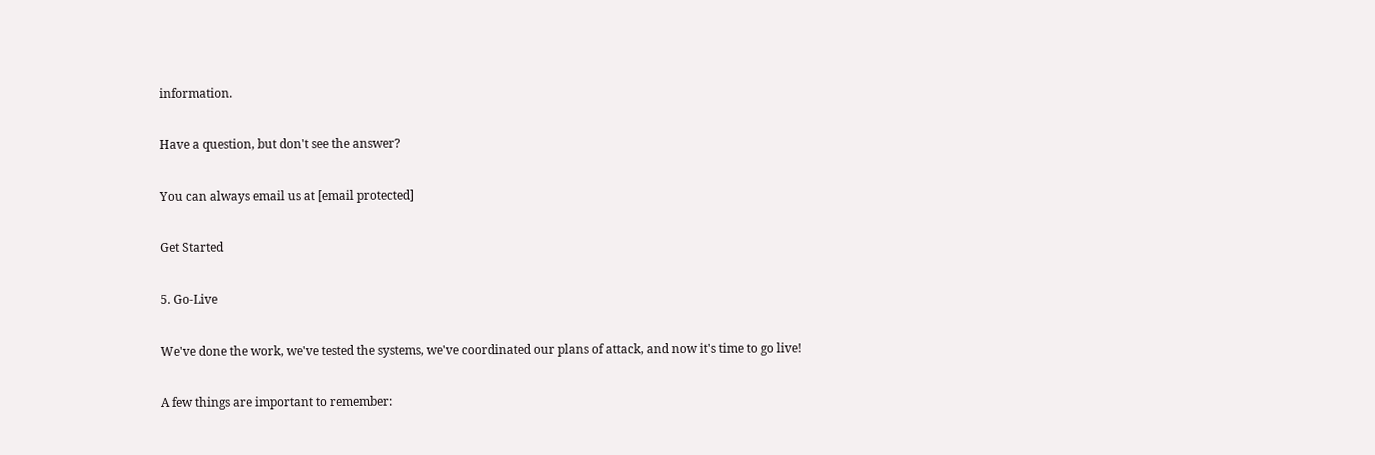information.

Have a question, but don't see the answer?

You can always email us at [email protected]

Get Started

5. Go-Live

We've done the work, we've tested the systems, we've coordinated our plans of attack, and now it's time to go live!

A few things are important to remember: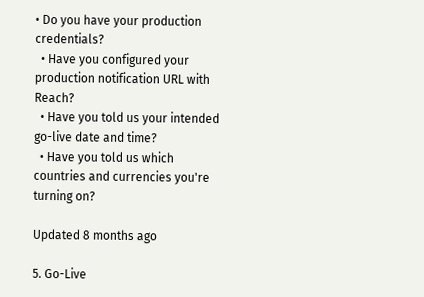• Do you have your production credentials?
  • Have you configured your production notification URL with Reach?
  • Have you told us your intended go-live date and time?
  • Have you told us which countries and currencies you're turning on?

Updated 8 months ago

5. Go-Live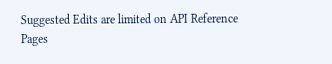Suggested Edits are limited on API Reference Pages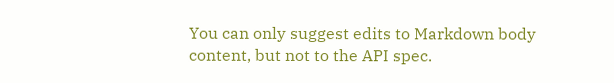You can only suggest edits to Markdown body content, but not to the API spec.